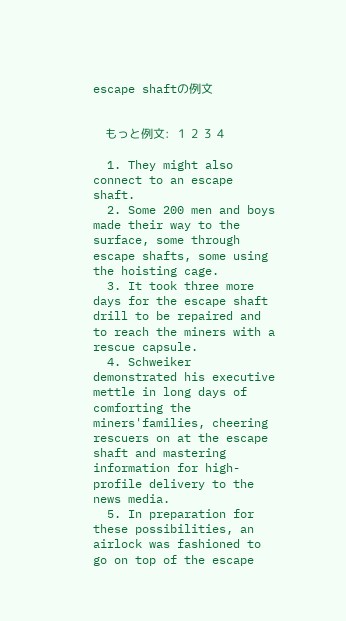escape shaftの例文


    もっと例文:   1  2  3  4

  1. They might also connect to an escape shaft.
  2. Some 200 men and boys made their way to the surface, some through escape shafts, some using the hoisting cage.
  3. It took three more days for the escape shaft drill to be repaired and to reach the miners with a rescue capsule.
  4. Schweiker demonstrated his executive mettle in long days of comforting the miners'families, cheering rescuers on at the escape shaft and mastering information for high-profile delivery to the news media.
  5. In preparation for these possibilities, an airlock was fashioned to go on top of the escape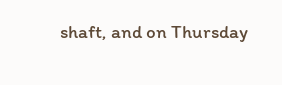shaft, and on Thursday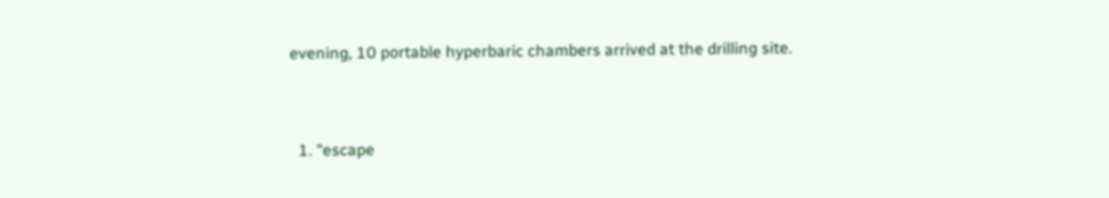evening, 10 portable hyperbaric chambers arrived at the drilling site.


  1. "escape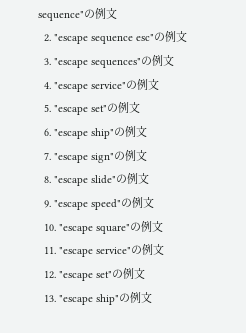sequence"の例文
  2. "escape sequence esc"の例文
  3. "escape sequences"の例文
  4. "escape service"の例文
  5. "escape set"の例文
  6. "escape ship"の例文
  7. "escape sign"の例文
  8. "escape slide"の例文
  9. "escape speed"の例文
  10. "escape square"の例文
  11. "escape service"の例文
  12. "escape set"の例文
  13. "escape ship"の例文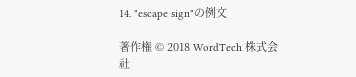14. "escape sign"の例文

著作権 © 2018 WordTech 株式会社